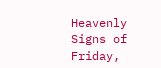Heavenly Signs of Friday,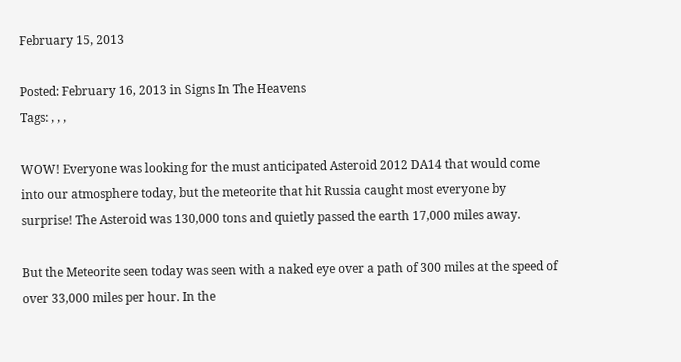February 15, 2013

Posted: February 16, 2013 in Signs In The Heavens
Tags: , , ,

WOW! Everyone was looking for the must anticipated Asteroid 2012 DA14 that would come into our atmosphere today, but the meteorite that hit Russia caught most everyone by surprise! The Asteroid was 130,000 tons and quietly passed the earth 17,000 miles away.

But the Meteorite seen today was seen with a naked eye over a path of 300 miles at the speed of over 33,000 miles per hour. In the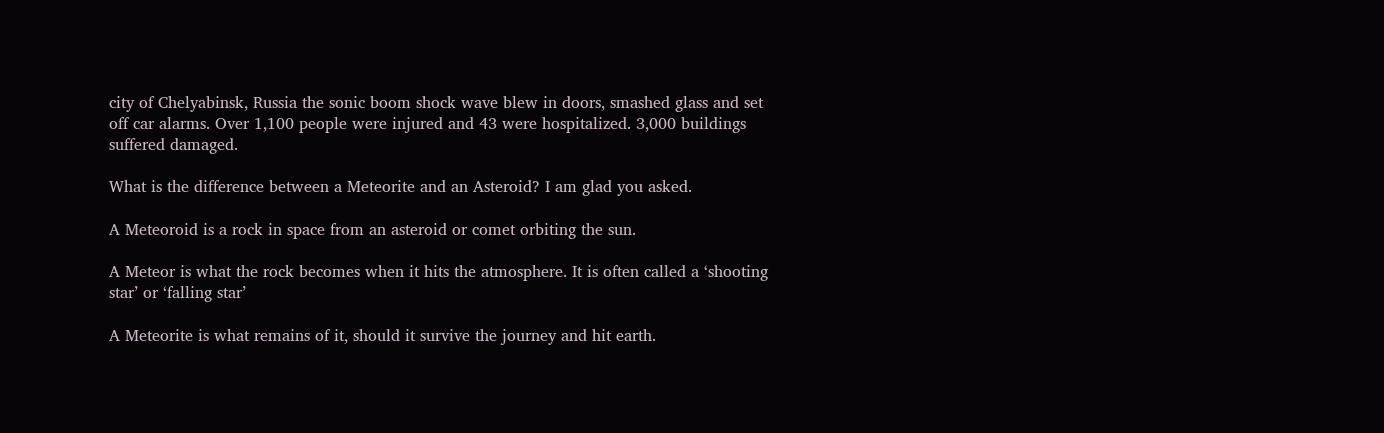city of Chelyabinsk, Russia the sonic boom shock wave blew in doors, smashed glass and set off car alarms. Over 1,100 people were injured and 43 were hospitalized. 3,000 buildings suffered damaged.

What is the difference between a Meteorite and an Asteroid? I am glad you asked.

A Meteoroid is a rock in space from an asteroid or comet orbiting the sun.

A Meteor is what the rock becomes when it hits the atmosphere. It is often called a ‘shooting star’ or ‘falling star’

A Meteorite is what remains of it, should it survive the journey and hit earth.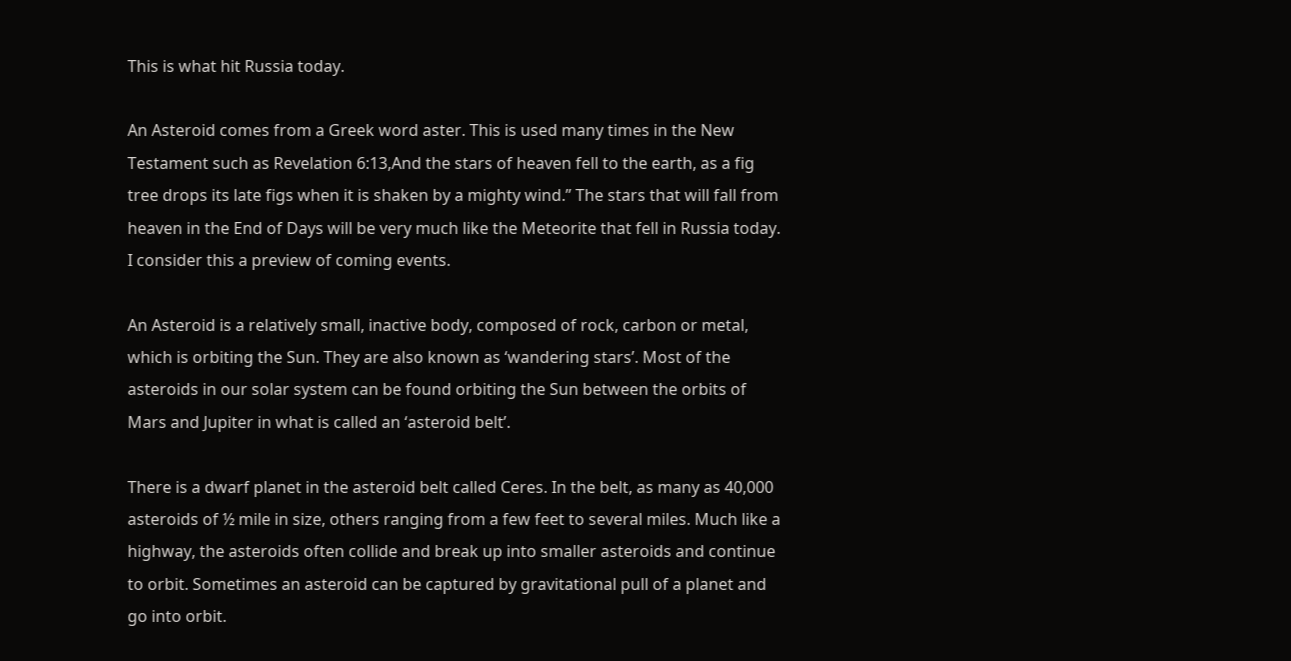This is what hit Russia today.

An Asteroid comes from a Greek word aster. This is used many times in the New Testament such as Revelation 6:13,And the stars of heaven fell to the earth, as a fig tree drops its late figs when it is shaken by a mighty wind.” The stars that will fall from heaven in the End of Days will be very much like the Meteorite that fell in Russia today.  I consider this a preview of coming events.

An Asteroid is a relatively small, inactive body, composed of rock, carbon or metal, which is orbiting the Sun. They are also known as ‘wandering stars’. Most of the asteroids in our solar system can be found orbiting the Sun between the orbits of Mars and Jupiter in what is called an ‘asteroid belt’.

There is a dwarf planet in the asteroid belt called Ceres. In the belt, as many as 40,000 asteroids of ½ mile in size, others ranging from a few feet to several miles. Much like a highway, the asteroids often collide and break up into smaller asteroids and continue to orbit. Sometimes an asteroid can be captured by gravitational pull of a planet and go into orbit.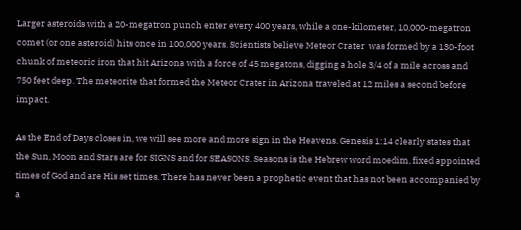Larger asteroids with a 20-megatron punch enter every 400 years, while a one-kilometer, 10,000-megatron comet (or one asteroid) hits once in 100,000 years. Scientists believe Meteor Crater  was formed by a 130-foot chunk of meteoric iron that hit Arizona with a force of 45 megatons, digging a hole 3/4 of a mile across and 750 feet deep. The meteorite that formed the Meteor Crater in Arizona traveled at 12 miles a second before impact.

As the End of Days closes in, we will see more and more sign in the Heavens. Genesis 1:14 clearly states that the Sun, Moon and Stars are for SIGNS and for SEASONS. Seasons is the Hebrew word moedim, fixed appointed times of God and are His set times. There has never been a prophetic event that has not been accompanied by a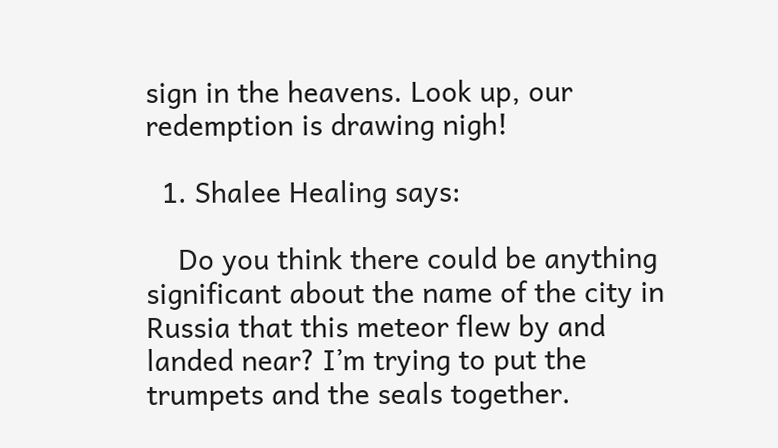sign in the heavens. Look up, our redemption is drawing nigh!

  1. Shalee Healing says:

    Do you think there could be anything significant about the name of the city in Russia that this meteor flew by and landed near? I’m trying to put the trumpets and the seals together.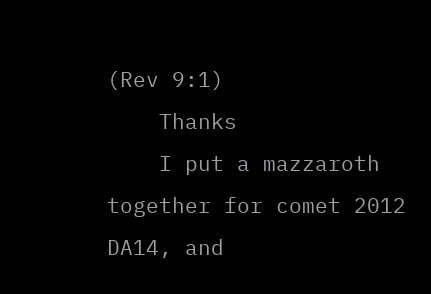(Rev 9:1)
    Thanks
    I put a mazzaroth together for comet 2012 DA14, and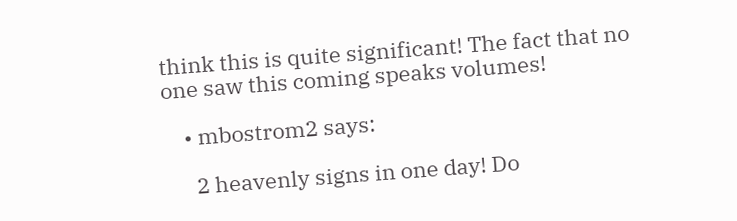think this is quite significant! The fact that no one saw this coming speaks volumes!

    • mbostrom2 says:

      2 heavenly signs in one day! Do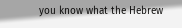you know what the Hebrew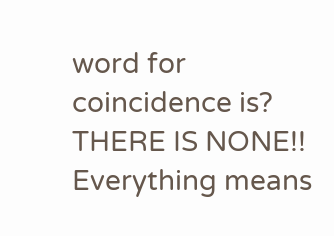word for coincidence is? THERE IS NONE!! Everything means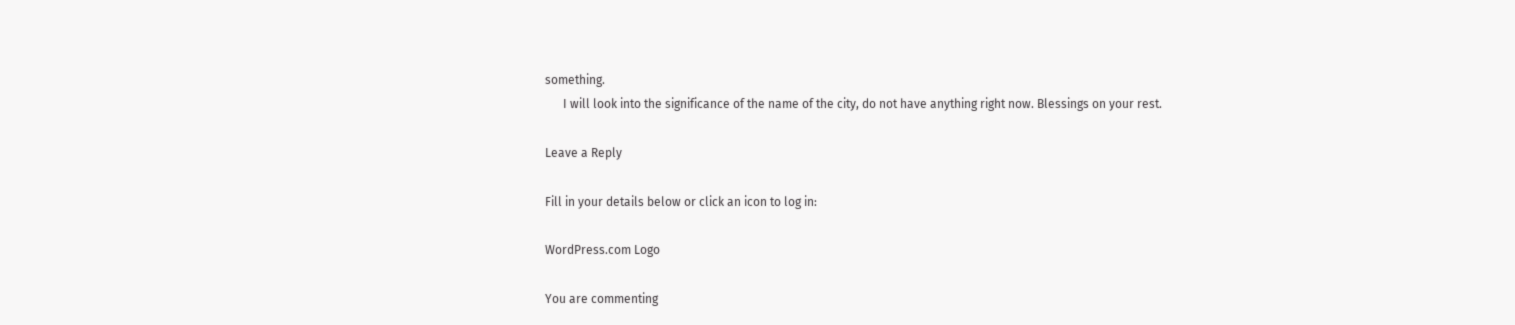something.
      I will look into the significance of the name of the city, do not have anything right now. Blessings on your rest.

Leave a Reply

Fill in your details below or click an icon to log in:

WordPress.com Logo

You are commenting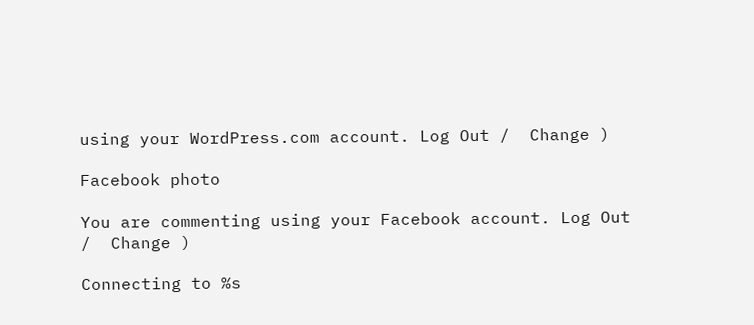using your WordPress.com account. Log Out /  Change )

Facebook photo

You are commenting using your Facebook account. Log Out /  Change )

Connecting to %s